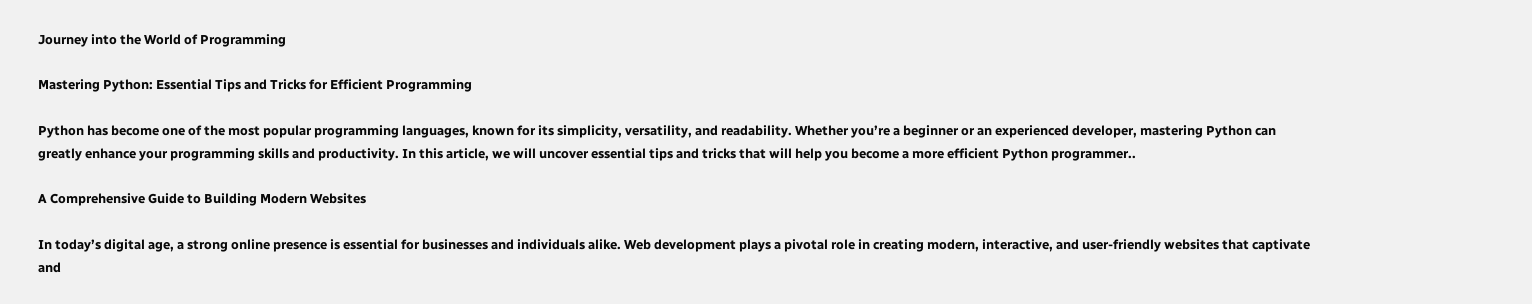Journey into the World of Programming

Mastering Python: Essential Tips and Tricks for Efficient Programming

Python has become one of the most popular programming languages, known for its simplicity, versatility, and readability. Whether you’re a beginner or an experienced developer, mastering Python can greatly enhance your programming skills and productivity. In this article, we will uncover essential tips and tricks that will help you become a more efficient Python programmer..

A Comprehensive Guide to Building Modern Websites

In today’s digital age, a strong online presence is essential for businesses and individuals alike. Web development plays a pivotal role in creating modern, interactive, and user-friendly websites that captivate and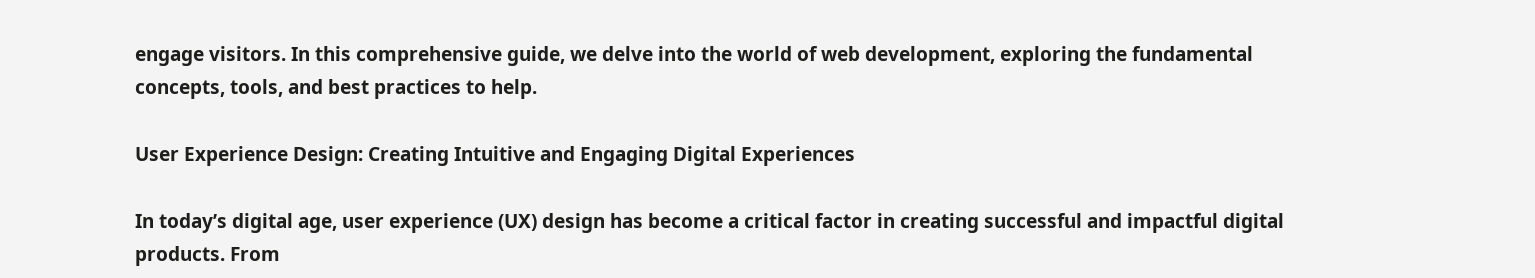engage visitors. In this comprehensive guide, we delve into the world of web development, exploring the fundamental concepts, tools, and best practices to help.

User Experience Design: Creating Intuitive and Engaging Digital Experiences

In today’s digital age, user experience (UX) design has become a critical factor in creating successful and impactful digital products. From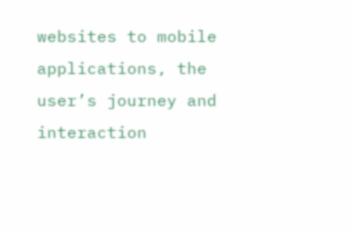websites to mobile applications, the user’s journey and interaction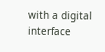with a digital interface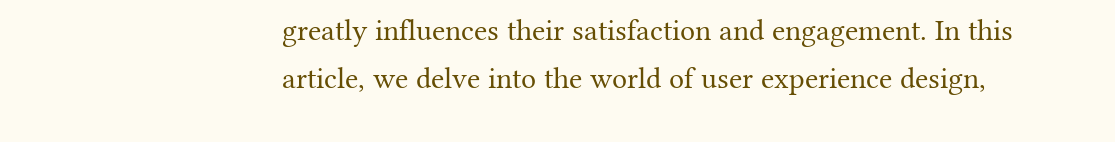greatly influences their satisfaction and engagement. In this article, we delve into the world of user experience design,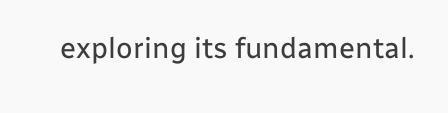exploring its fundamental.